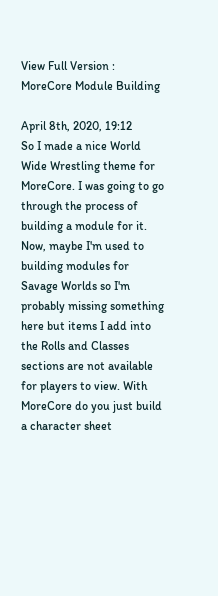View Full Version : MoreCore Module Building

April 8th, 2020, 19:12
So I made a nice World Wide Wrestling theme for MoreCore. I was going to go through the process of building a module for it. Now, maybe I'm used to building modules for Savage Worlds so I'm probably missing something here but items I add into the Rolls and Classes sections are not available for players to view. With MoreCore do you just build a character sheet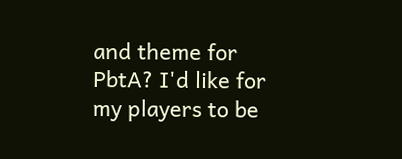and theme for PbtA? I'd like for my players to be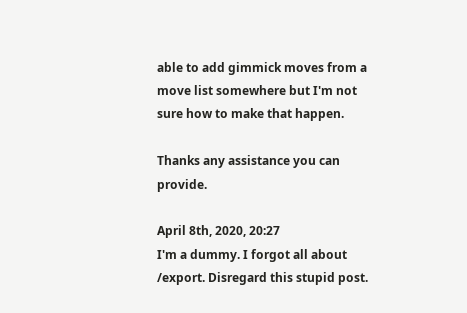able to add gimmick moves from a move list somewhere but I'm not sure how to make that happen.

Thanks any assistance you can provide.

April 8th, 2020, 20:27
I'm a dummy. I forgot all about /export. Disregard this stupid post.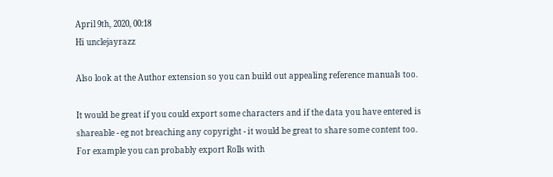April 9th, 2020, 00:18
Hi unclejayrazz

Also look at the Author extension so you can build out appealing reference manuals too.

It would be great if you could export some characters and if the data you have entered is shareable - eg not breaching any copyright - it would be great to share some content too.
For example you can probably export Rolls with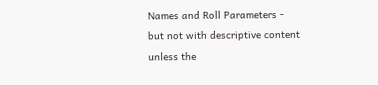Names and Roll Parameters - but not with descriptive content unless the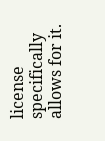license specifically allows for it.